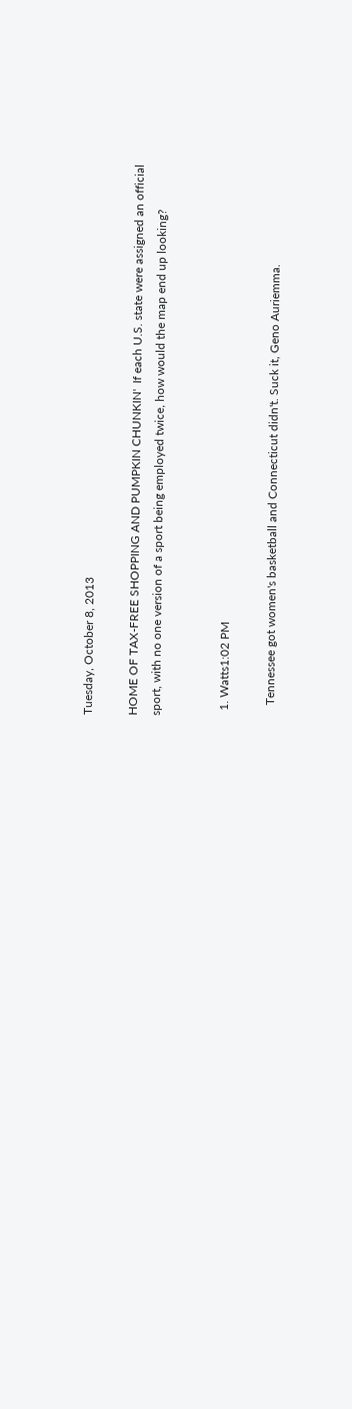Tuesday, October 8, 2013

HOME OF TAX-FREE SHOPPING AND PUMPKIN CHUNKIN'  If each U.S. state were assigned an official sport, with no one version of a sport being employed twice, how would the map end up looking?


  1. Watts1:02 PM

    Tennessee got women's basketball and Connecticut didn't. Suck it, Geno Auriemma.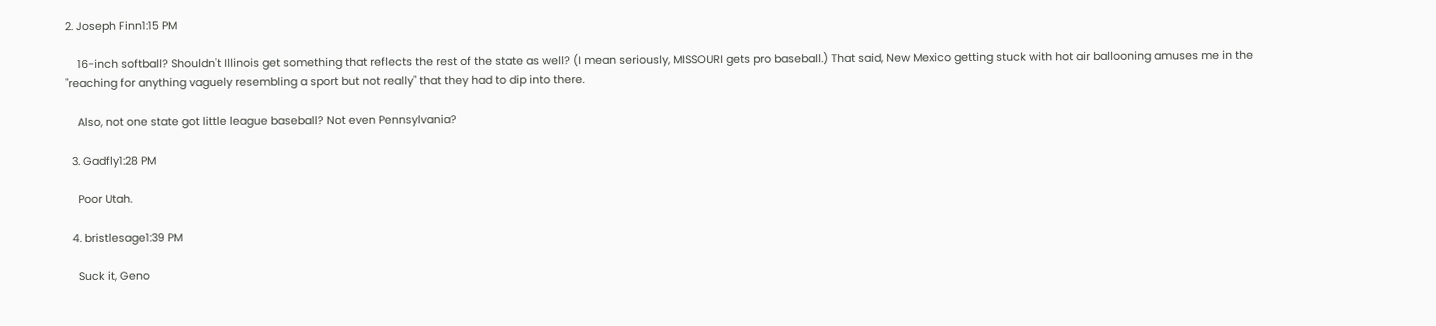2. Joseph Finn1:15 PM

    16-inch softball? Shouldn't Illinois get something that reflects the rest of the state as well? (I mean seriously, MISSOURI gets pro baseball.) That said, New Mexico getting stuck with hot air ballooning amuses me in the "reaching for anything vaguely resembling a sport but not really" that they had to dip into there.

    Also, not one state got little league baseball? Not even Pennsylvania?

  3. Gadfly1:28 PM

    Poor Utah.

  4. bristlesage1:39 PM

    Suck it, Geno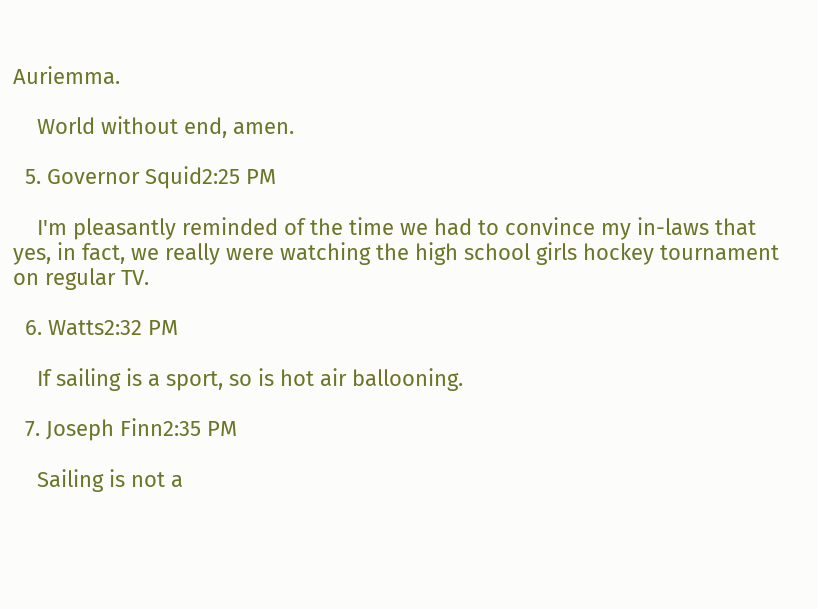Auriemma.

    World without end, amen.

  5. Governor Squid2:25 PM

    I'm pleasantly reminded of the time we had to convince my in-laws that yes, in fact, we really were watching the high school girls hockey tournament on regular TV.

  6. Watts2:32 PM

    If sailing is a sport, so is hot air ballooning.

  7. Joseph Finn2:35 PM

    Sailing is not a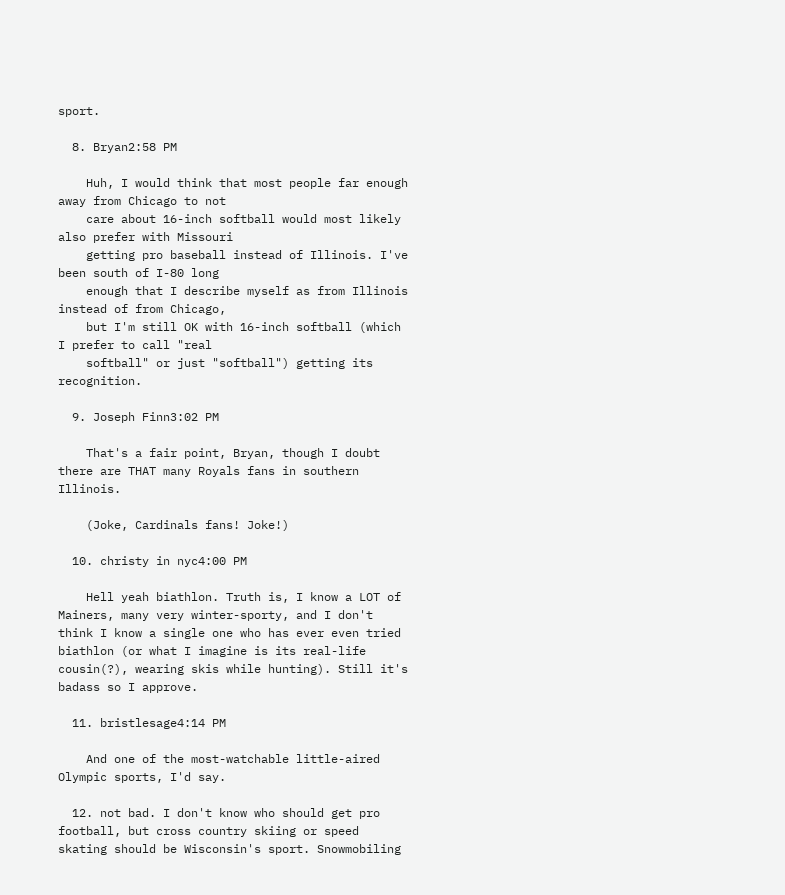sport.

  8. Bryan2:58 PM

    Huh, I would think that most people far enough away from Chicago to not
    care about 16-inch softball would most likely also prefer with Missouri
    getting pro baseball instead of Illinois. I've been south of I-80 long
    enough that I describe myself as from Illinois instead of from Chicago,
    but I'm still OK with 16-inch softball (which I prefer to call "real
    softball" or just "softball") getting its recognition.

  9. Joseph Finn3:02 PM

    That's a fair point, Bryan, though I doubt there are THAT many Royals fans in southern Illinois.

    (Joke, Cardinals fans! Joke!)

  10. christy in nyc4:00 PM

    Hell yeah biathlon. Truth is, I know a LOT of Mainers, many very winter-sporty, and I don't think I know a single one who has ever even tried biathlon (or what I imagine is its real-life cousin(?), wearing skis while hunting). Still it's badass so I approve.

  11. bristlesage4:14 PM

    And one of the most-watchable little-aired Olympic sports, I'd say.

  12. not bad. I don't know who should get pro football, but cross country skiing or speed skating should be Wisconsin's sport. Snowmobiling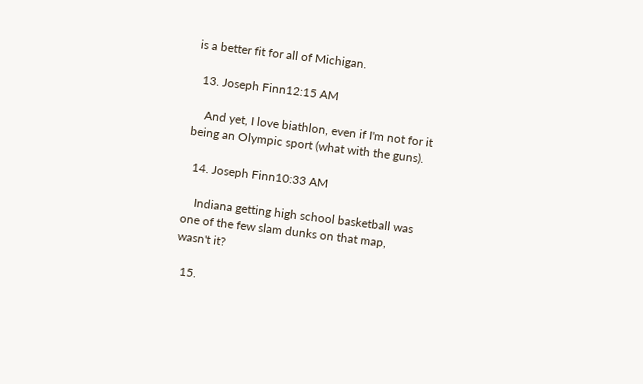is a better fit for all of Michigan.

  13. Joseph Finn12:15 AM

    And yet, I love biathlon, even if I'm not for it being an Olympic sport (what with the guns).

  14. Joseph Finn10:33 AM

    Indiana getting high school basketball was one of the few slam dunks on that map, wasn't it?

  15.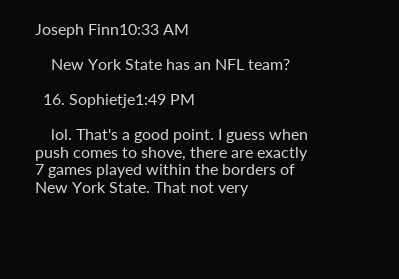Joseph Finn10:33 AM

    New York State has an NFL team?

  16. Sophietje1:49 PM

    lol. That's a good point. I guess when push comes to shove, there are exactly 7 games played within the borders of New York State. That not very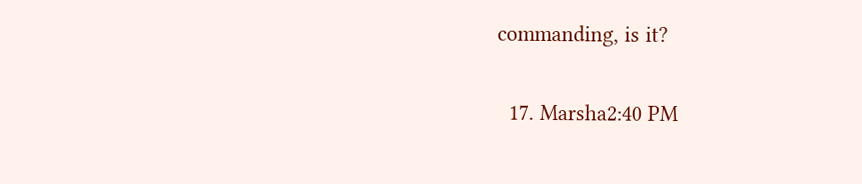commanding, is it?

  17. Marsha2:40 PM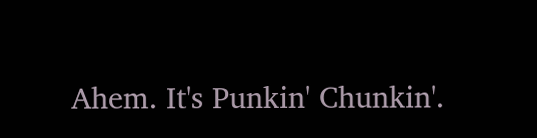Ahem. It's Punkin' Chunkin'.